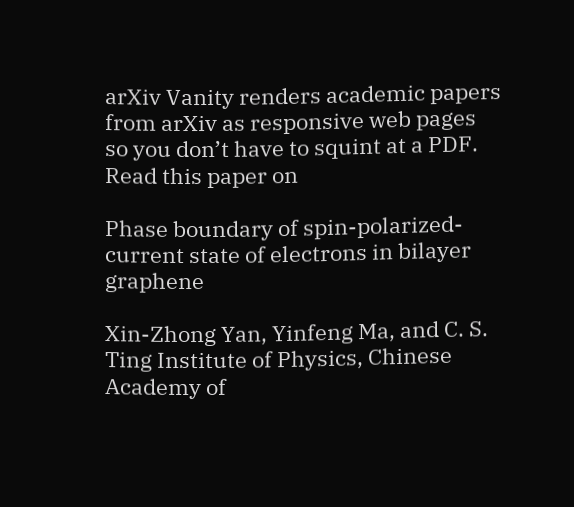arXiv Vanity renders academic papers from arXiv as responsive web pages so you don’t have to squint at a PDF. Read this paper on

Phase boundary of spin-polarized-current state of electrons in bilayer graphene

Xin-Zhong Yan, Yinfeng Ma, and C. S. Ting Institute of Physics, Chinese Academy of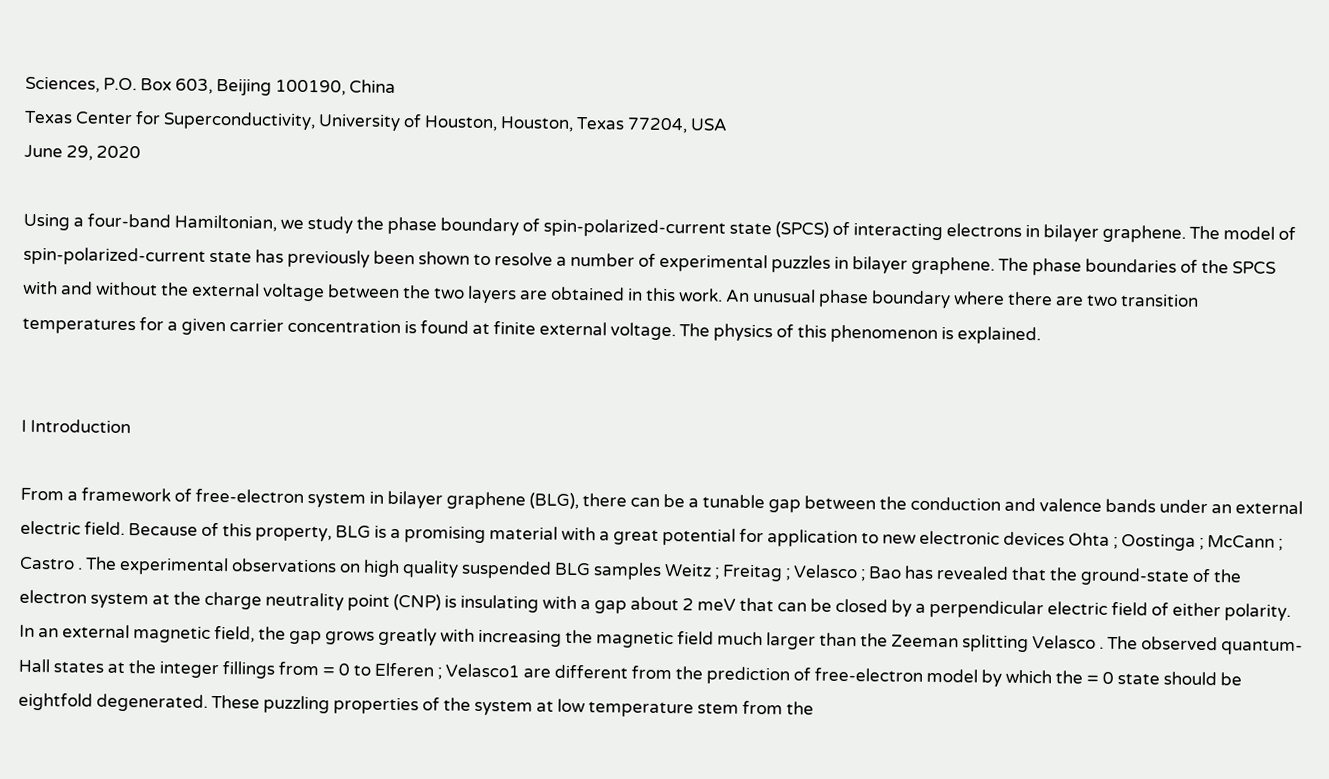Sciences, P.O. Box 603, Beijing 100190, China
Texas Center for Superconductivity, University of Houston, Houston, Texas 77204, USA
June 29, 2020

Using a four-band Hamiltonian, we study the phase boundary of spin-polarized-current state (SPCS) of interacting electrons in bilayer graphene. The model of spin-polarized-current state has previously been shown to resolve a number of experimental puzzles in bilayer graphene. The phase boundaries of the SPCS with and without the external voltage between the two layers are obtained in this work. An unusual phase boundary where there are two transition temperatures for a given carrier concentration is found at finite external voltage. The physics of this phenomenon is explained.


I Introduction

From a framework of free-electron system in bilayer graphene (BLG), there can be a tunable gap between the conduction and valence bands under an external electric field. Because of this property, BLG is a promising material with a great potential for application to new electronic devices Ohta ; Oostinga ; McCann ; Castro . The experimental observations on high quality suspended BLG samples Weitz ; Freitag ; Velasco ; Bao has revealed that the ground-state of the electron system at the charge neutrality point (CNP) is insulating with a gap about 2 meV that can be closed by a perpendicular electric field of either polarity. In an external magnetic field, the gap grows greatly with increasing the magnetic field much larger than the Zeeman splitting Velasco . The observed quantum-Hall states at the integer fillings from = 0 to Elferen ; Velasco1 are different from the prediction of free-electron model by which the = 0 state should be eightfold degenerated. These puzzling properties of the system at low temperature stem from the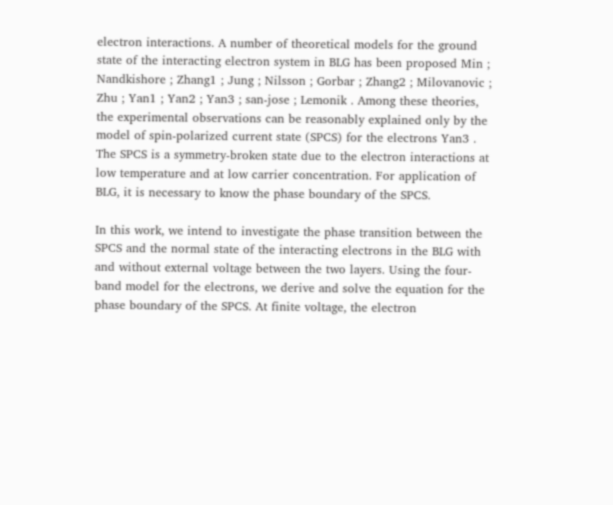electron interactions. A number of theoretical models for the ground state of the interacting electron system in BLG has been proposed Min ; Nandkishore ; Zhang1 ; Jung ; Nilsson ; Gorbar ; Zhang2 ; Milovanovic ; Zhu ; Yan1 ; Yan2 ; Yan3 ; san-jose ; Lemonik . Among these theories, the experimental observations can be reasonably explained only by the model of spin-polarized current state (SPCS) for the electrons Yan3 . The SPCS is a symmetry-broken state due to the electron interactions at low temperature and at low carrier concentration. For application of BLG, it is necessary to know the phase boundary of the SPCS.

In this work, we intend to investigate the phase transition between the SPCS and the normal state of the interacting electrons in the BLG with and without external voltage between the two layers. Using the four-band model for the electrons, we derive and solve the equation for the phase boundary of the SPCS. At finite voltage, the electron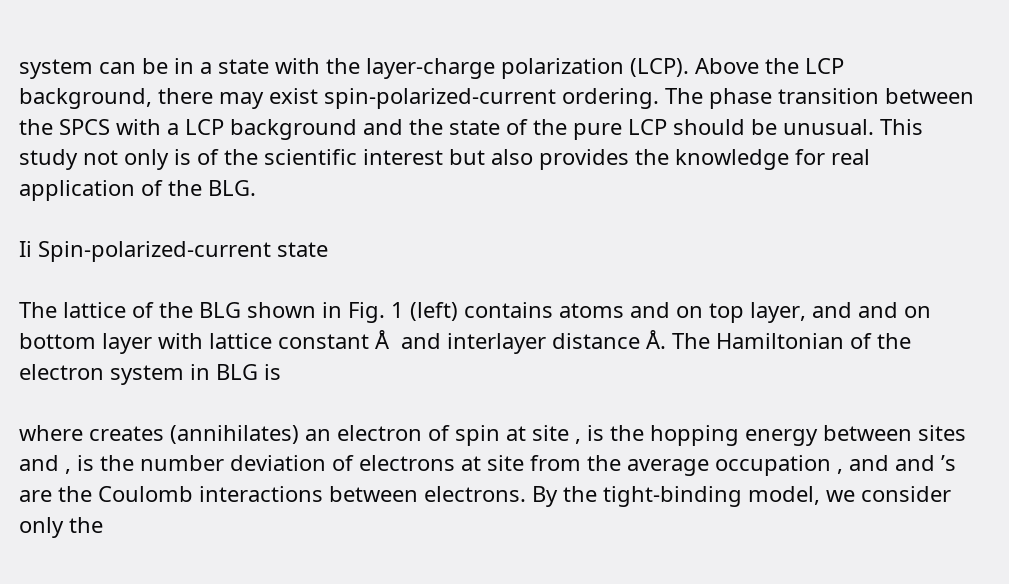system can be in a state with the layer-charge polarization (LCP). Above the LCP background, there may exist spin-polarized-current ordering. The phase transition between the SPCS with a LCP background and the state of the pure LCP should be unusual. This study not only is of the scientific interest but also provides the knowledge for real application of the BLG.

Ii Spin-polarized-current state

The lattice of the BLG shown in Fig. 1 (left) contains atoms and on top layer, and and on bottom layer with lattice constant Å  and interlayer distance Å. The Hamiltonian of the electron system in BLG is

where creates (annihilates) an electron of spin at site , is the hopping energy between sites and , is the number deviation of electrons at site from the average occupation , and and ’s are the Coulomb interactions between electrons. By the tight-binding model, we consider only the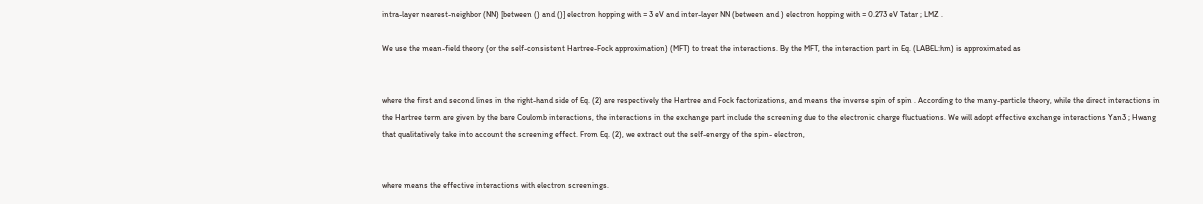intra-layer nearest-neighbor (NN) [between () and ()] electron hopping with = 3 eV and inter-layer NN (between and ) electron hopping with = 0.273 eV Tatar ; LMZ .

We use the mean-field theory (or the self-consistent Hartree-Fock approximation) (MFT) to treat the interactions. By the MFT, the interaction part in Eq. (LABEL:hm) is approximated as


where the first and second lines in the right-hand side of Eq. (2) are respectively the Hartree and Fock factorizations, and means the inverse spin of spin . According to the many-particle theory, while the direct interactions in the Hartree term are given by the bare Coulomb interactions, the interactions in the exchange part include the screening due to the electronic charge fluctuations. We will adopt effective exchange interactions Yan3 ; Hwang that qualitatively take into account the screening effect. From Eq. (2), we extract out the self-energy of the spin- electron,


where means the effective interactions with electron screenings.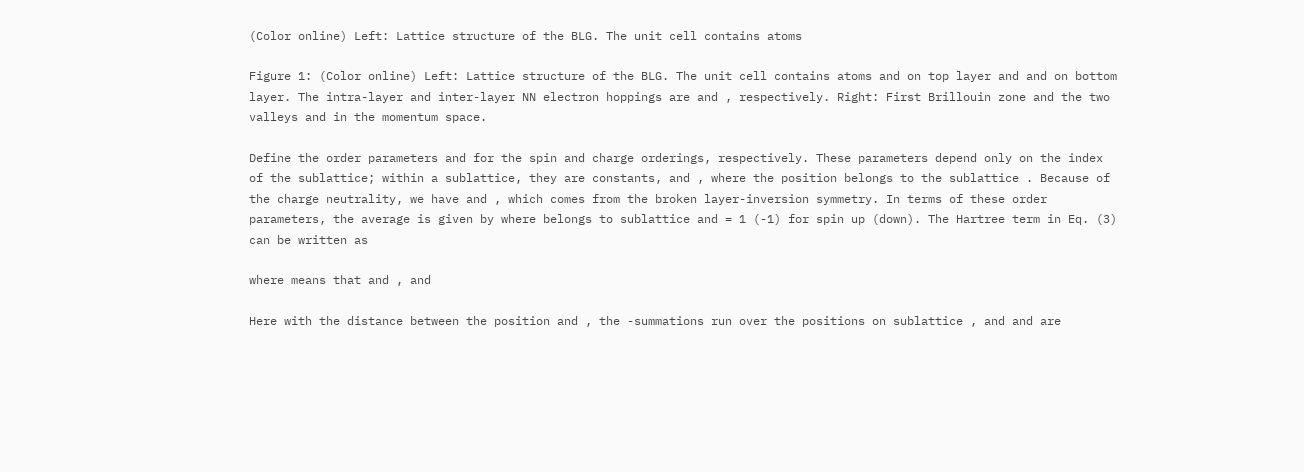(Color online) Left: Lattice structure of the BLG. The unit cell contains atoms

Figure 1: (Color online) Left: Lattice structure of the BLG. The unit cell contains atoms and on top layer and and on bottom layer. The intra-layer and inter-layer NN electron hoppings are and , respectively. Right: First Brillouin zone and the two valleys and in the momentum space.

Define the order parameters and for the spin and charge orderings, respectively. These parameters depend only on the index of the sublattice; within a sublattice, they are constants, and , where the position belongs to the sublattice . Because of the charge neutrality, we have and , which comes from the broken layer-inversion symmetry. In terms of these order parameters, the average is given by where belongs to sublattice and = 1 (-1) for spin up (down). The Hartree term in Eq. (3) can be written as

where means that and , and

Here with the distance between the position and , the -summations run over the positions on sublattice , and and are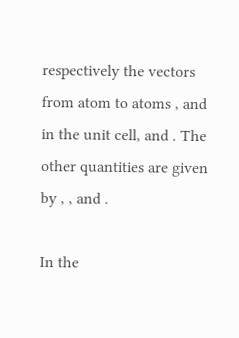respectively the vectors from atom to atoms , and in the unit cell, and . The other quantities are given by , , and .

In the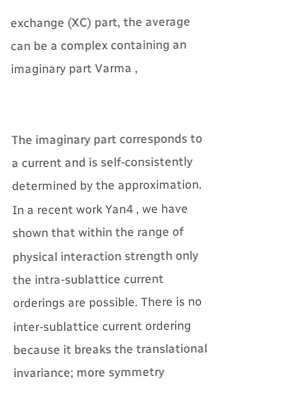exchange (XC) part, the average can be a complex containing an imaginary part Varma ,


The imaginary part corresponds to a current and is self-consistently determined by the approximation. In a recent work Yan4 , we have shown that within the range of physical interaction strength only the intra-sublattice current orderings are possible. There is no inter-sublattice current ordering because it breaks the translational invariance; more symmetry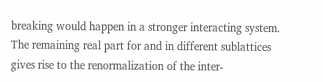breaking would happen in a stronger interacting system. The remaining real part for and in different sublattices gives rise to the renormalization of the inter-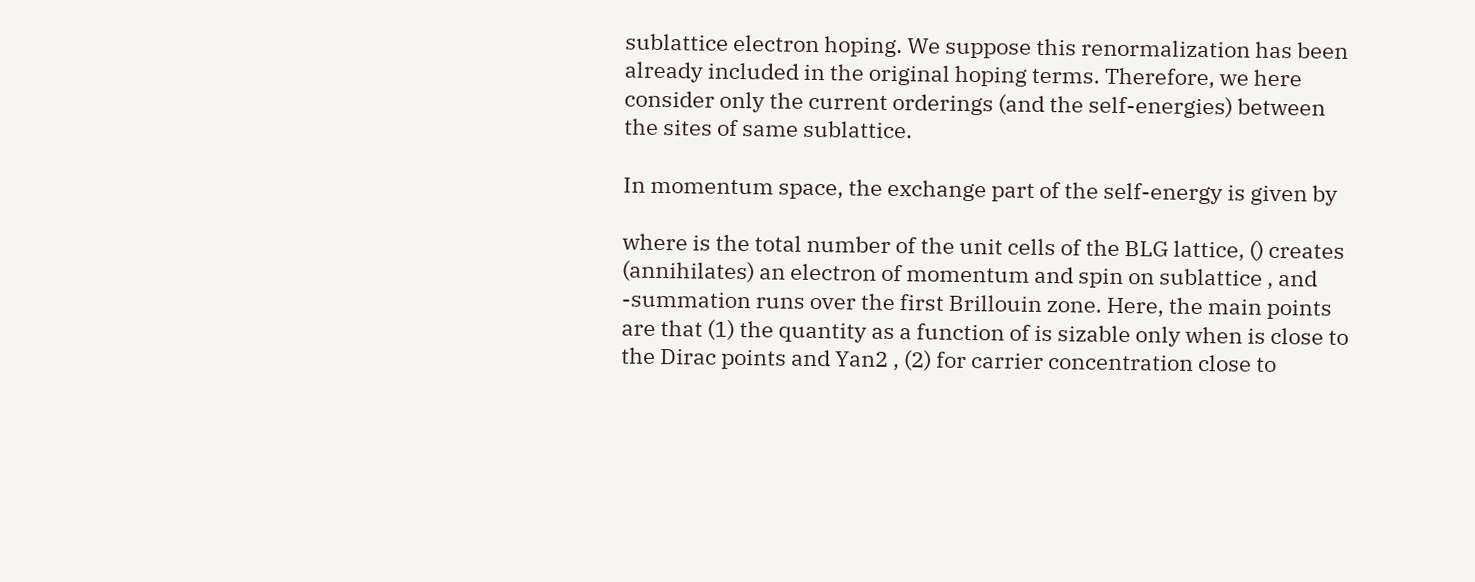sublattice electron hoping. We suppose this renormalization has been already included in the original hoping terms. Therefore, we here consider only the current orderings (and the self-energies) between the sites of same sublattice.

In momentum space, the exchange part of the self-energy is given by

where is the total number of the unit cells of the BLG lattice, () creates (annihilates) an electron of momentum and spin on sublattice , and -summation runs over the first Brillouin zone. Here, the main points are that (1) the quantity as a function of is sizable only when is close to the Dirac points and Yan2 , (2) for carrier concentration close to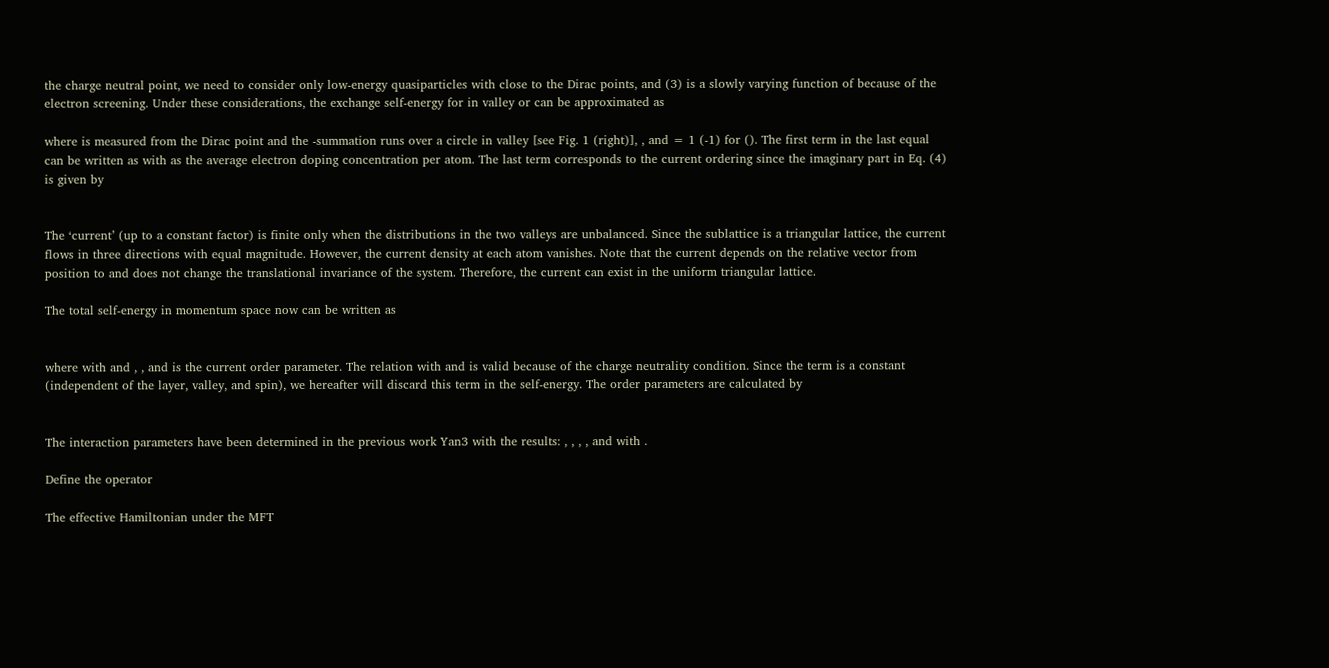the charge neutral point, we need to consider only low-energy quasiparticles with close to the Dirac points, and (3) is a slowly varying function of because of the electron screening. Under these considerations, the exchange self-energy for in valley or can be approximated as

where is measured from the Dirac point and the -summation runs over a circle in valley [see Fig. 1 (right)], , and = 1 (-1) for (). The first term in the last equal can be written as with as the average electron doping concentration per atom. The last term corresponds to the current ordering since the imaginary part in Eq. (4) is given by


The ‘current’ (up to a constant factor) is finite only when the distributions in the two valleys are unbalanced. Since the sublattice is a triangular lattice, the current flows in three directions with equal magnitude. However, the current density at each atom vanishes. Note that the current depends on the relative vector from position to and does not change the translational invariance of the system. Therefore, the current can exist in the uniform triangular lattice.

The total self-energy in momentum space now can be written as


where with and , , and is the current order parameter. The relation with and is valid because of the charge neutrality condition. Since the term is a constant (independent of the layer, valley, and spin), we hereafter will discard this term in the self-energy. The order parameters are calculated by


The interaction parameters have been determined in the previous work Yan3 with the results: , , , , and with .

Define the operator

The effective Hamiltonian under the MFT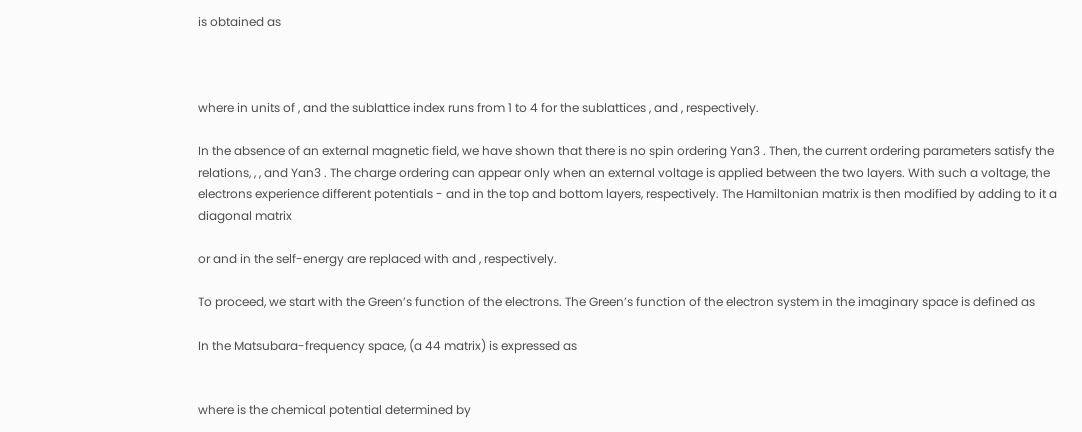is obtained as



where in units of , and the sublattice index runs from 1 to 4 for the sublattices , and , respectively.

In the absence of an external magnetic field, we have shown that there is no spin ordering Yan3 . Then, the current ordering parameters satisfy the relations, , , and Yan3 . The charge ordering can appear only when an external voltage is applied between the two layers. With such a voltage, the electrons experience different potentials - and in the top and bottom layers, respectively. The Hamiltonian matrix is then modified by adding to it a diagonal matrix

or and in the self-energy are replaced with and , respectively.

To proceed, we start with the Green’s function of the electrons. The Green’s function of the electron system in the imaginary space is defined as

In the Matsubara-frequency space, (a 44 matrix) is expressed as


where is the chemical potential determined by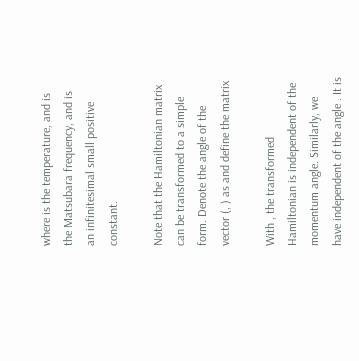where is the temperature, and is the Matsubara frequency, and is an infinitesimal small positive constant.

Note that the Hamiltonian matrix can be transformed to a simple form. Denote the angle of the vector (, ) as and define the matrix

With , the transformed Hamiltonian is independent of the momentum angle. Similarly, we have independent of the angle . It is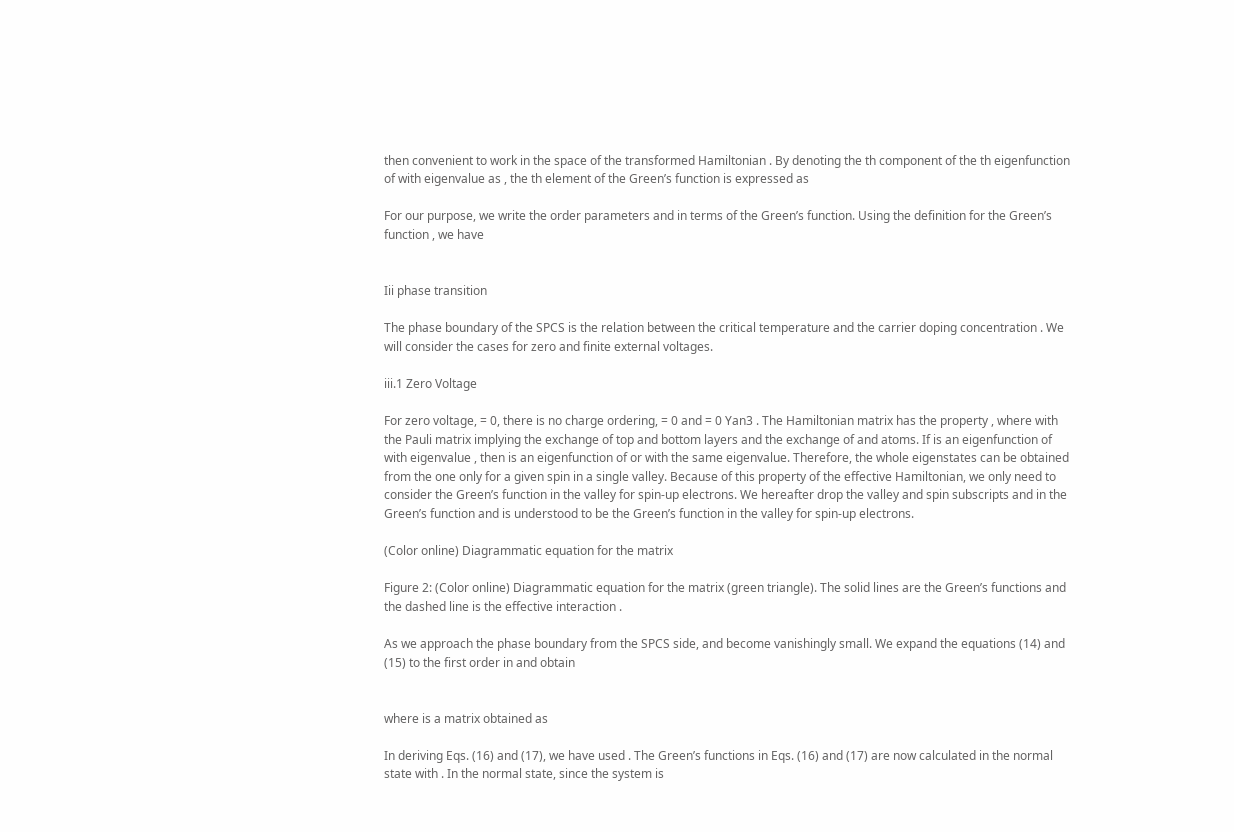then convenient to work in the space of the transformed Hamiltonian . By denoting the th component of the th eigenfunction of with eigenvalue as , the th element of the Green’s function is expressed as

For our purpose, we write the order parameters and in terms of the Green’s function. Using the definition for the Green’s function , we have


Iii phase transition

The phase boundary of the SPCS is the relation between the critical temperature and the carrier doping concentration . We will consider the cases for zero and finite external voltages.

iii.1 Zero Voltage

For zero voltage, = 0, there is no charge ordering, = 0 and = 0 Yan3 . The Hamiltonian matrix has the property , where with the Pauli matrix implying the exchange of top and bottom layers and the exchange of and atoms. If is an eigenfunction of with eigenvalue , then is an eigenfunction of or with the same eigenvalue. Therefore, the whole eigenstates can be obtained from the one only for a given spin in a single valley. Because of this property of the effective Hamiltonian, we only need to consider the Green’s function in the valley for spin-up electrons. We hereafter drop the valley and spin subscripts and in the Green’s function and is understood to be the Green’s function in the valley for spin-up electrons.

(Color online) Diagrammatic equation for the matrix

Figure 2: (Color online) Diagrammatic equation for the matrix (green triangle). The solid lines are the Green’s functions and the dashed line is the effective interaction .

As we approach the phase boundary from the SPCS side, and become vanishingly small. We expand the equations (14) and (15) to the first order in and obtain


where is a matrix obtained as

In deriving Eqs. (16) and (17), we have used . The Green’s functions in Eqs. (16) and (17) are now calculated in the normal state with . In the normal state, since the system is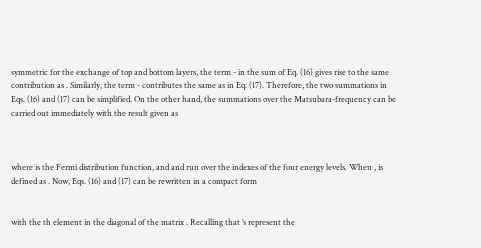symmetric for the exchange of top and bottom layers, the term - in the sum of Eq. (16) gives rise to the same contribution as . Similarly, the term - contributes the same as in Eq. (17). Therefore, the two summations in Eqs. (16) and (17) can be simplified. On the other hand, the summations over the Matsubara-frequency can be carried out immediately with the result given as



where is the Fermi distribution function, and and run over the indexes of the four energy levels. When , is defined as . Now, Eqs. (16) and (17) can be rewritten in a compact form


with the th element in the diagonal of the matrix . Recalling that ’s represent the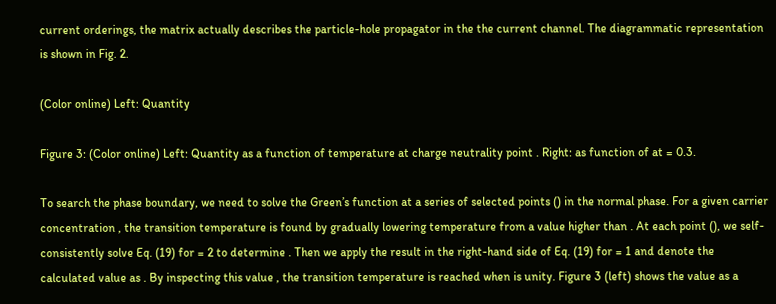current orderings, the matrix actually describes the particle-hole propagator in the the current channel. The diagrammatic representation is shown in Fig. 2.

(Color online) Left: Quantity

Figure 3: (Color online) Left: Quantity as a function of temperature at charge neutrality point . Right: as function of at = 0.3.

To search the phase boundary, we need to solve the Green’s function at a series of selected points () in the normal phase. For a given carrier concentration , the transition temperature is found by gradually lowering temperature from a value higher than . At each point (), we self-consistently solve Eq. (19) for = 2 to determine . Then we apply the result in the right-hand side of Eq. (19) for = 1 and denote the calculated value as . By inspecting this value , the transition temperature is reached when is unity. Figure 3 (left) shows the value as a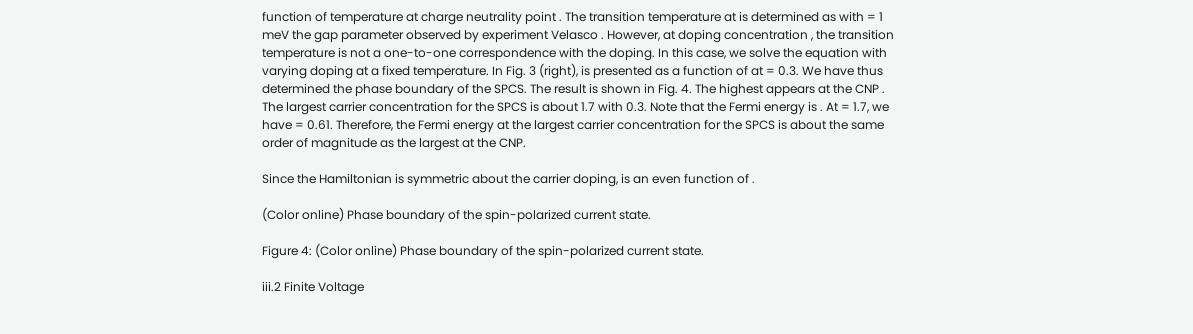function of temperature at charge neutrality point . The transition temperature at is determined as with = 1 meV the gap parameter observed by experiment Velasco . However, at doping concentration , the transition temperature is not a one-to-one correspondence with the doping. In this case, we solve the equation with varying doping at a fixed temperature. In Fig. 3 (right), is presented as a function of at = 0.3. We have thus determined the phase boundary of the SPCS. The result is shown in Fig. 4. The highest appears at the CNP . The largest carrier concentration for the SPCS is about 1.7 with 0.3. Note that the Fermi energy is . At = 1.7, we have = 0.61. Therefore, the Fermi energy at the largest carrier concentration for the SPCS is about the same order of magnitude as the largest at the CNP.

Since the Hamiltonian is symmetric about the carrier doping, is an even function of .

(Color online) Phase boundary of the spin-polarized current state.

Figure 4: (Color online) Phase boundary of the spin-polarized current state.

iii.2 Finite Voltage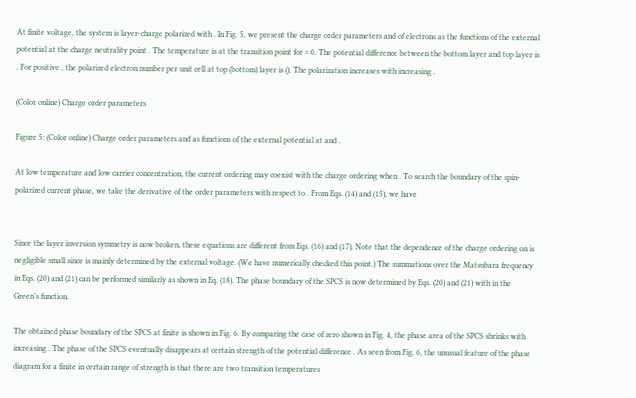At finite voltage, the system is layer-charge polarized with . In Fig. 5, we present the charge order parameters and of electrons as the functions of the external potential at the charge neutrality point . The temperature is at the transition point for = 0. The potential difference between the bottom layer and top layer is . For positive , the polarized electron number per unit cell at top (bottom) layer is (). The polarization increases with increasing .

(Color online) Charge order parameters

Figure 5: (Color online) Charge order parameters and as functions of the external potential at and .

At low temperature and low carrier concentration, the current ordering may coexist with the charge ordering when . To search the boundary of the spin-polarized current phase, we take the derivative of the order parameters with respect to . From Eqs. (14) and (15), we have


Since the layer inversion symmetry is now broken, these equations are different from Eqs. (16) and (17). Note that the dependence of the charge ordering on is negligible small since is mainly determined by the external voltage. (We have numerically checked this point.) The summations over the Matsubara frequency in Eqs. (20) and (21) can be performed similarly as shown in Eq. (18). The phase boundary of the SPCS is now determined by Eqs. (20) and (21) with in the Green’s function.

The obtained phase boundary of the SPCS at finite is shown in Fig. 6. By comparing the case of zero shown in Fig. 4, the phase area of the SPCS shrinks with increasing . The phase of the SPCS eventually disappears at certain strength of the potential difference . As seen from Fig. 6, the unusual feature of the phase diagram for a finite in certain range of strength is that there are two transition temperatures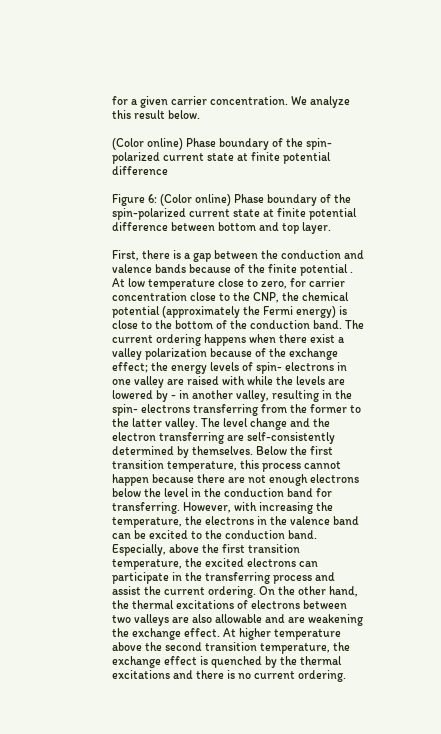for a given carrier concentration. We analyze this result below.

(Color online) Phase boundary of the spin-polarized current state at finite potential difference

Figure 6: (Color online) Phase boundary of the spin-polarized current state at finite potential difference between bottom and top layer.

First, there is a gap between the conduction and valence bands because of the finite potential . At low temperature close to zero, for carrier concentration close to the CNP, the chemical potential (approximately the Fermi energy) is close to the bottom of the conduction band. The current ordering happens when there exist a valley polarization because of the exchange effect; the energy levels of spin- electrons in one valley are raised with while the levels are lowered by - in another valley, resulting in the spin- electrons transferring from the former to the latter valley. The level change and the electron transferring are self-consistently determined by themselves. Below the first transition temperature, this process cannot happen because there are not enough electrons below the level in the conduction band for transferring. However, with increasing the temperature, the electrons in the valence band can be excited to the conduction band. Especially, above the first transition temperature, the excited electrons can participate in the transferring process and assist the current ordering. On the other hand, the thermal excitations of electrons between two valleys are also allowable and are weakening the exchange effect. At higher temperature above the second transition temperature, the exchange effect is quenched by the thermal excitations and there is no current ordering.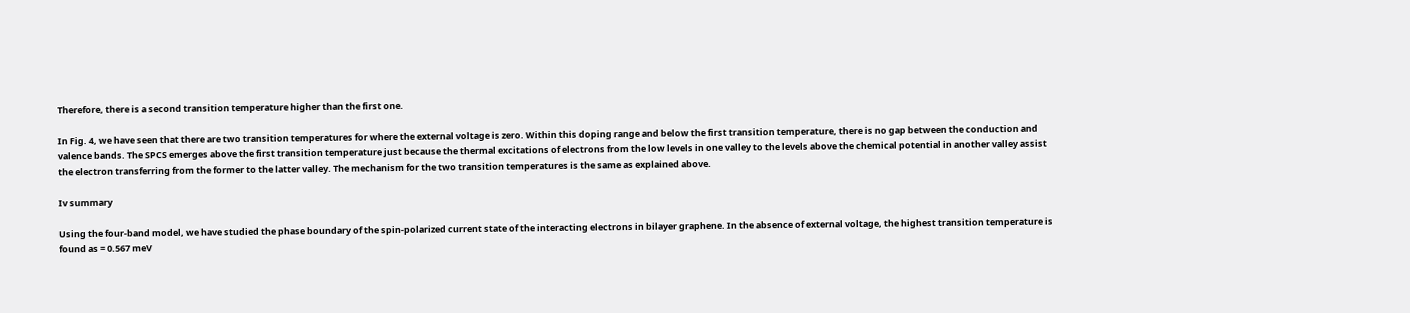Therefore, there is a second transition temperature higher than the first one.

In Fig. 4, we have seen that there are two transition temperatures for where the external voltage is zero. Within this doping range and below the first transition temperature, there is no gap between the conduction and valence bands. The SPCS emerges above the first transition temperature just because the thermal excitations of electrons from the low levels in one valley to the levels above the chemical potential in another valley assist the electron transferring from the former to the latter valley. The mechanism for the two transition temperatures is the same as explained above.

Iv summary

Using the four-band model, we have studied the phase boundary of the spin-polarized current state of the interacting electrons in bilayer graphene. In the absence of external voltage, the highest transition temperature is found as = 0.567 meV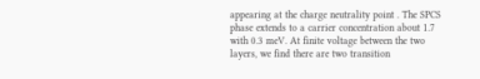appearing at the charge neutrality point . The SPCS phase extends to a carrier concentration about 1.7 with 0.3 meV. At finite voltage between the two layers, we find there are two transition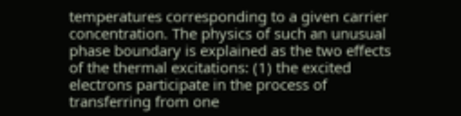temperatures corresponding to a given carrier concentration. The physics of such an unusual phase boundary is explained as the two effects of the thermal excitations: (1) the excited electrons participate in the process of transferring from one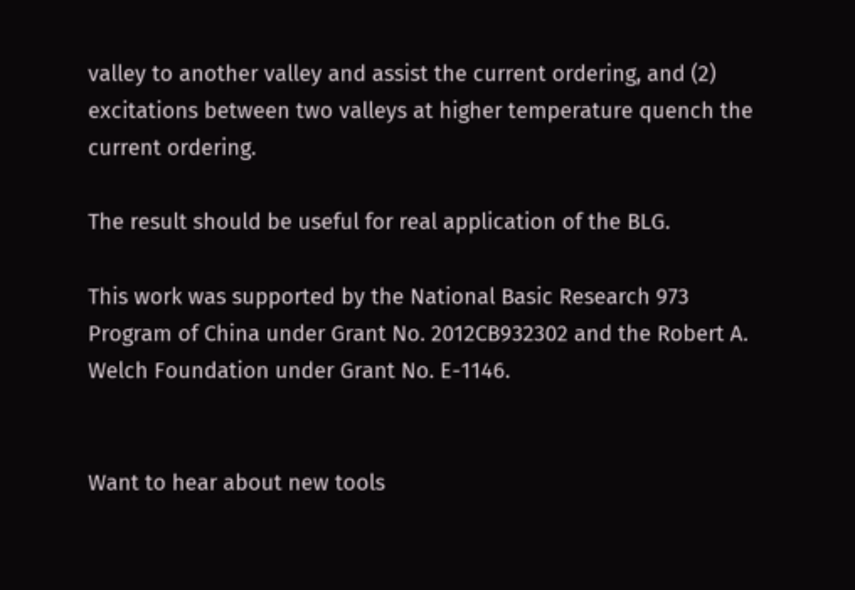valley to another valley and assist the current ordering, and (2) excitations between two valleys at higher temperature quench the current ordering.

The result should be useful for real application of the BLG.

This work was supported by the National Basic Research 973 Program of China under Grant No. 2012CB932302 and the Robert A. Welch Foundation under Grant No. E-1146.


Want to hear about new tools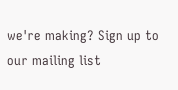we're making? Sign up to our mailing list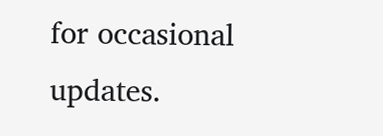for occasional updates.